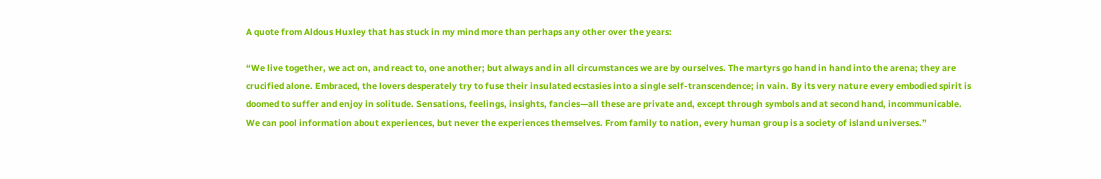A quote from Aldous Huxley that has stuck in my mind more than perhaps any other over the years:

“We live together, we act on, and react to, one another; but always and in all circumstances we are by ourselves. The martyrs go hand in hand into the arena; they are crucified alone. Embraced, the lovers desperately try to fuse their insulated ecstasies into a single self-transcendence; in vain. By its very nature every embodied spirit is doomed to suffer and enjoy in solitude. Sensations, feelings, insights, fancies—all these are private and, except through symbols and at second hand, incommunicable. We can pool information about experiences, but never the experiences themselves. From family to nation, every human group is a society of island universes.”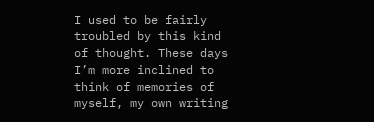I used to be fairly troubled by this kind of thought. These days I’m more inclined to think of memories of myself, my own writing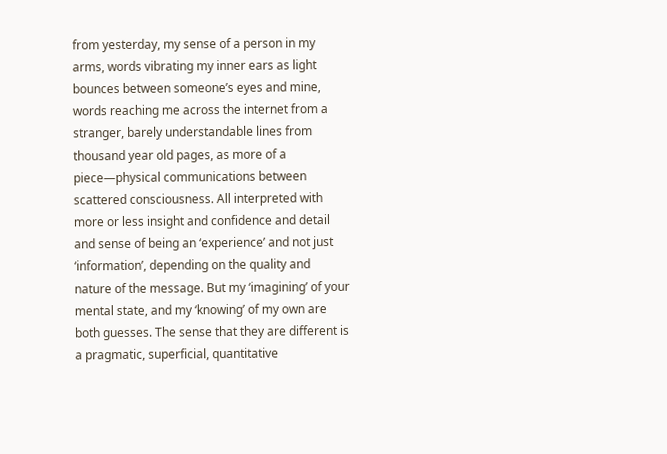from yesterday, my sense of a person in my arms, words vibrating my inner ears as light bounces between someone’s eyes and mine, words reaching me across the internet from a stranger, barely understandable lines from thousand year old pages, as more of a piece—physical communications between scattered consciousness. All interpreted with more or less insight and confidence and detail and sense of being an ‘experience’ and not just ‘information’, depending on the quality and nature of the message. But my ‘imagining’ of your mental state, and my ‘knowing’ of my own are both guesses. The sense that they are different is a pragmatic, superficial, quantitative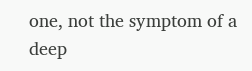one, not the symptom of a deep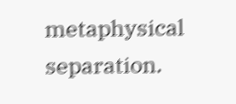metaphysical separation.